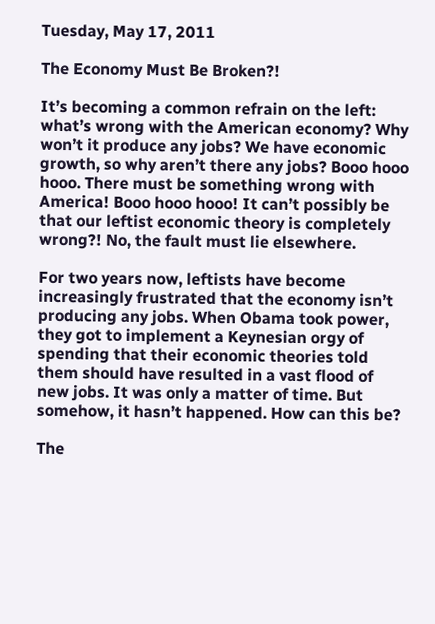Tuesday, May 17, 2011

The Economy Must Be Broken?!

It’s becoming a common refrain on the left: what’s wrong with the American economy? Why won’t it produce any jobs? We have economic growth, so why aren’t there any jobs? Booo hooo hooo. There must be something wrong with America! Booo hooo hooo! It can’t possibly be that our leftist economic theory is completely wrong?! No, the fault must lie elsewhere.

For two years now, leftists have become increasingly frustrated that the economy isn’t producing any jobs. When Obama took power, they got to implement a Keynesian orgy of spending that their economic theories told them should have resulted in a vast flood of new jobs. It was only a matter of time. But somehow, it hasn’t happened. How can this be?

The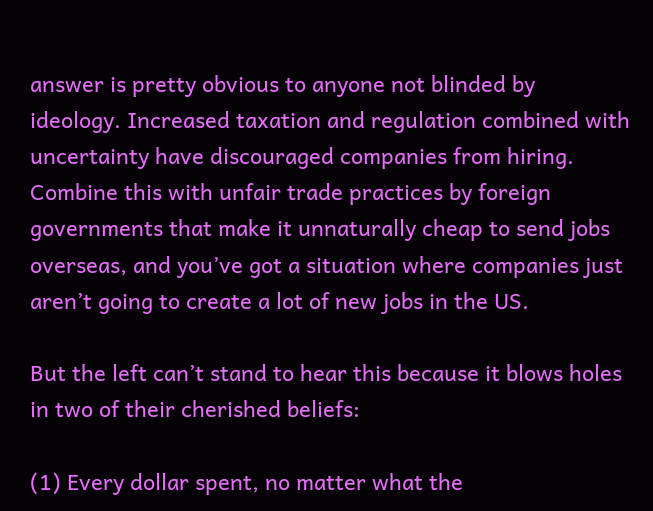answer is pretty obvious to anyone not blinded by ideology. Increased taxation and regulation combined with uncertainty have discouraged companies from hiring. Combine this with unfair trade practices by foreign governments that make it unnaturally cheap to send jobs overseas, and you’ve got a situation where companies just aren’t going to create a lot of new jobs in the US.

But the left can’t stand to hear this because it blows holes in two of their cherished beliefs:

(1) Every dollar spent, no matter what the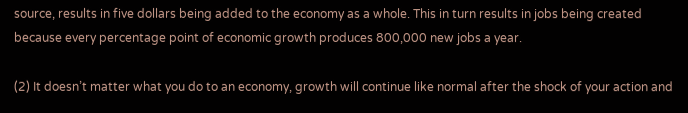source, results in five dollars being added to the economy as a whole. This in turn results in jobs being created because every percentage point of economic growth produces 800,000 new jobs a year.

(2) It doesn’t matter what you do to an economy, growth will continue like normal after the shock of your action and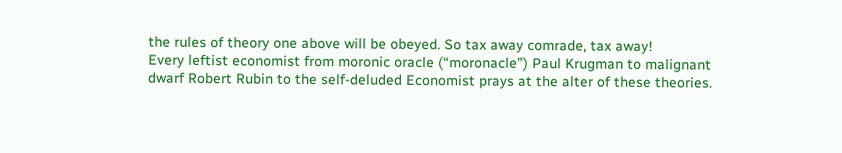the rules of theory one above will be obeyed. So tax away comrade, tax away!
Every leftist economist from moronic oracle (“moronacle”) Paul Krugman to malignant dwarf Robert Rubin to the self-deluded Economist prays at the alter of these theories.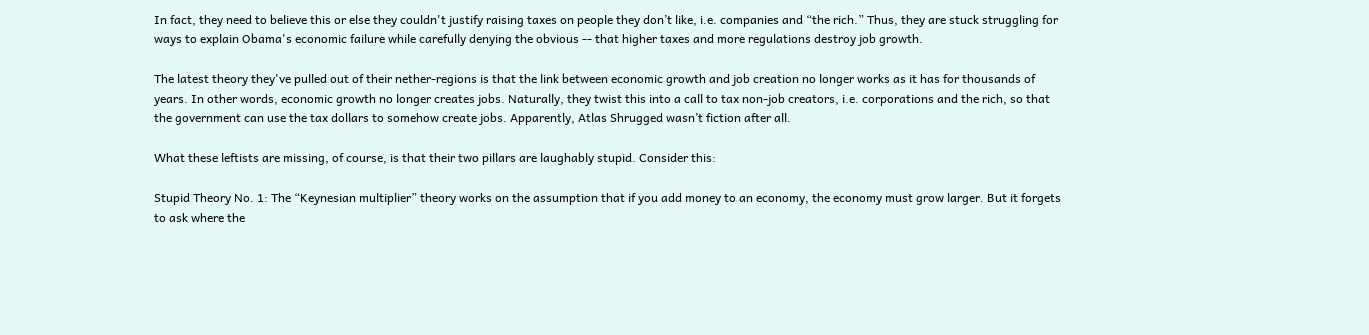In fact, they need to believe this or else they couldn't justify raising taxes on people they don’t like, i.e. companies and “the rich.” Thus, they are stuck struggling for ways to explain Obama's economic failure while carefully denying the obvious -- that higher taxes and more regulations destroy job growth.

The latest theory they've pulled out of their nether-regions is that the link between economic growth and job creation no longer works as it has for thousands of years. In other words, economic growth no longer creates jobs. Naturally, they twist this into a call to tax non-job creators, i.e. corporations and the rich, so that the government can use the tax dollars to somehow create jobs. Apparently, Atlas Shrugged wasn’t fiction after all.

What these leftists are missing, of course, is that their two pillars are laughably stupid. Consider this:

Stupid Theory No. 1: The “Keynesian multiplier” theory works on the assumption that if you add money to an economy, the economy must grow larger. But it forgets to ask where the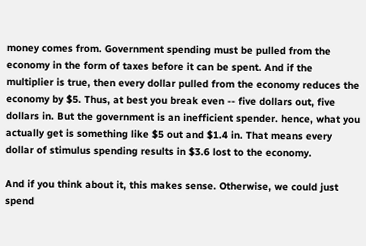money comes from. Government spending must be pulled from the economy in the form of taxes before it can be spent. And if the multiplier is true, then every dollar pulled from the economy reduces the economy by $5. Thus, at best you break even -- five dollars out, five dollars in. But the government is an inefficient spender. hence, what you actually get is something like $5 out and $1.4 in. That means every dollar of stimulus spending results in $3.6 lost to the economy.

And if you think about it, this makes sense. Otherwise, we could just spend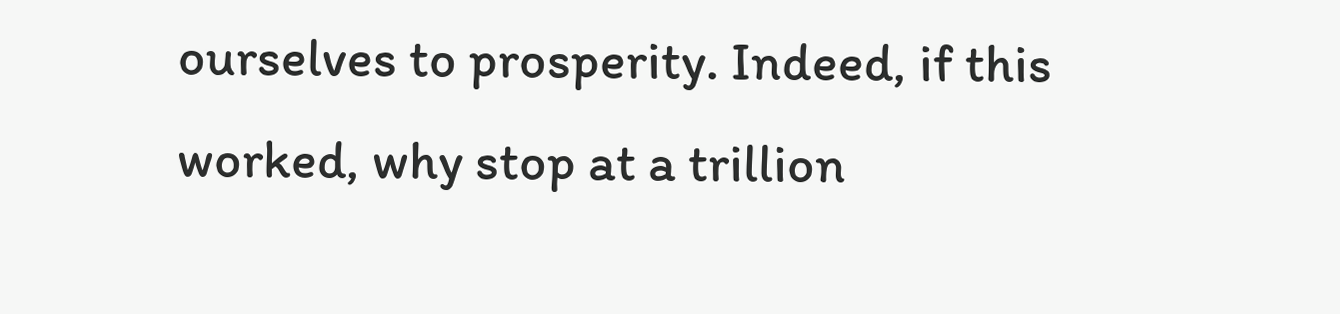ourselves to prosperity. Indeed, if this worked, why stop at a trillion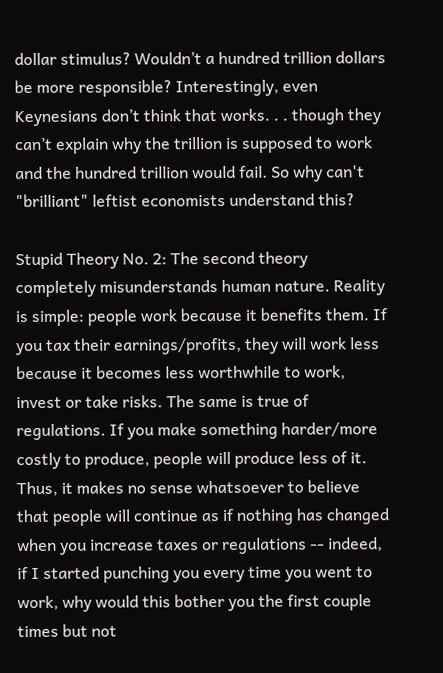dollar stimulus? Wouldn’t a hundred trillion dollars be more responsible? Interestingly, even Keynesians don’t think that works. . . though they can’t explain why the trillion is supposed to work and the hundred trillion would fail. So why can't "brilliant" leftist economists understand this?

Stupid Theory No. 2: The second theory completely misunderstands human nature. Reality is simple: people work because it benefits them. If you tax their earnings/profits, they will work less because it becomes less worthwhile to work, invest or take risks. The same is true of regulations. If you make something harder/more costly to produce, people will produce less of it. Thus, it makes no sense whatsoever to believe that people will continue as if nothing has changed when you increase taxes or regulations -- indeed, if I started punching you every time you went to work, why would this bother you the first couple times but not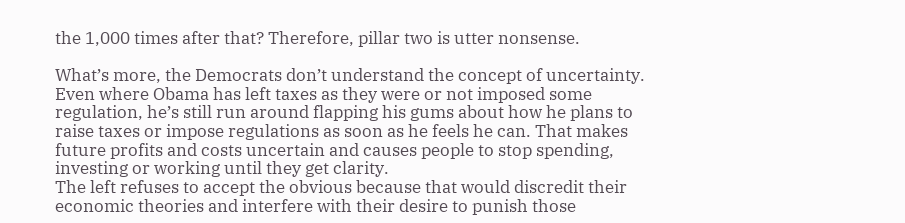the 1,000 times after that? Therefore, pillar two is utter nonsense.

What’s more, the Democrats don’t understand the concept of uncertainty. Even where Obama has left taxes as they were or not imposed some regulation, he’s still run around flapping his gums about how he plans to raise taxes or impose regulations as soon as he feels he can. That makes future profits and costs uncertain and causes people to stop spending, investing or working until they get clarity.
The left refuses to accept the obvious because that would discredit their economic theories and interfere with their desire to punish those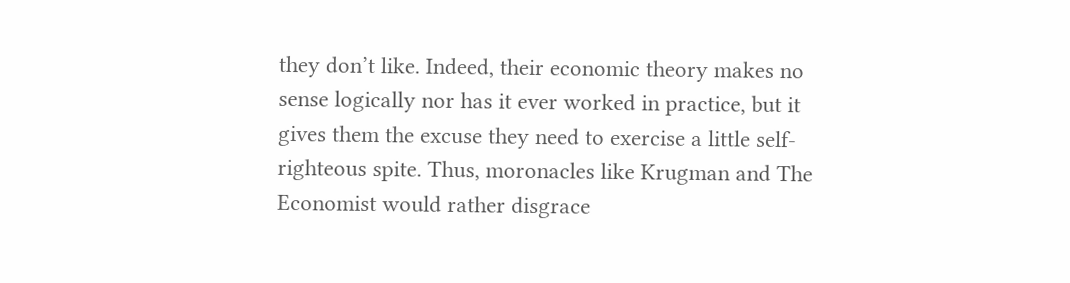they don’t like. Indeed, their economic theory makes no sense logically nor has it ever worked in practice, but it gives them the excuse they need to exercise a little self-righteous spite. Thus, moronacles like Krugman and The Economist would rather disgrace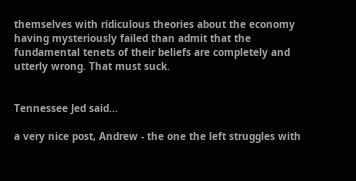themselves with ridiculous theories about the economy having mysteriously failed than admit that the fundamental tenets of their beliefs are completely and utterly wrong. That must suck.


Tennessee Jed said...

a very nice post, Andrew - the one the left struggles with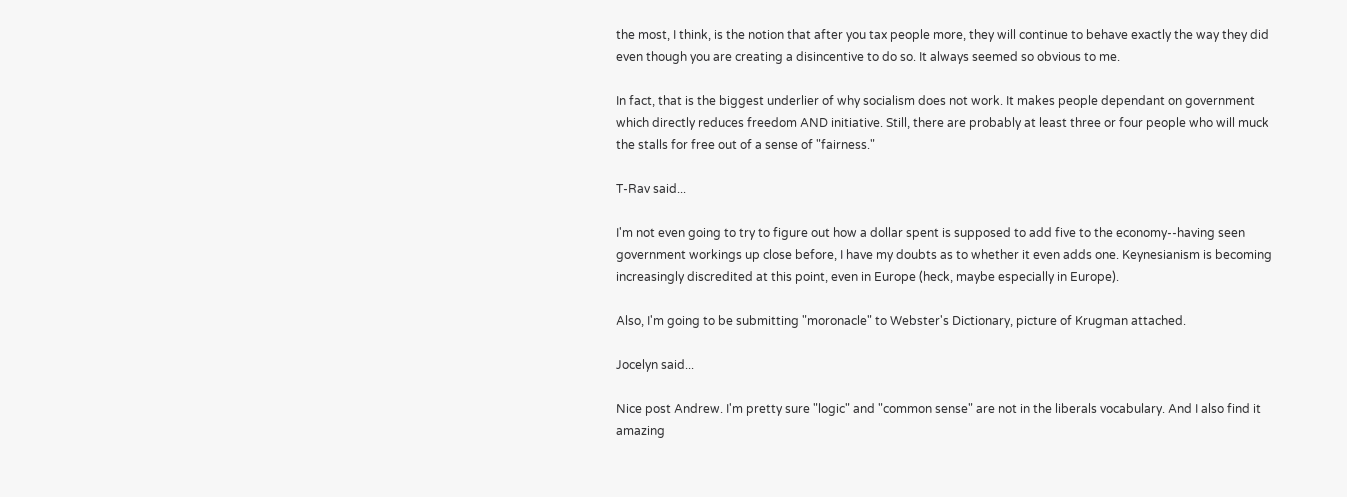the most, I think, is the notion that after you tax people more, they will continue to behave exactly the way they did even though you are creating a disincentive to do so. It always seemed so obvious to me.

In fact, that is the biggest underlier of why socialism does not work. It makes people dependant on government which directly reduces freedom AND initiative. Still, there are probably at least three or four people who will muck the stalls for free out of a sense of "fairness."

T-Rav said...

I'm not even going to try to figure out how a dollar spent is supposed to add five to the economy--having seen government workings up close before, I have my doubts as to whether it even adds one. Keynesianism is becoming increasingly discredited at this point, even in Europe (heck, maybe especially in Europe).

Also, I'm going to be submitting "moronacle" to Webster's Dictionary, picture of Krugman attached.

Jocelyn said...

Nice post Andrew. I'm pretty sure "logic" and "common sense" are not in the liberals vocabulary. And I also find it amazing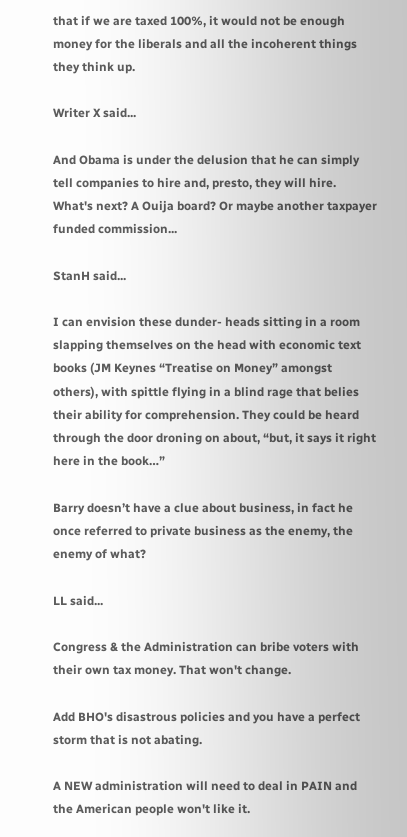that if we are taxed 100%, it would not be enough money for the liberals and all the incoherent things they think up.

Writer X said...

And Obama is under the delusion that he can simply tell companies to hire and, presto, they will hire. What's next? A Ouija board? Or maybe another taxpayer funded commission...

StanH said...

I can envision these dunder- heads sitting in a room slapping themselves on the head with economic text books (JM Keynes “Treatise on Money” amongst others), with spittle flying in a blind rage that belies their ability for comprehension. They could be heard through the door droning on about, “but, it says it right here in the book…”

Barry doesn’t have a clue about business, in fact he once referred to private business as the enemy, the enemy of what?

LL said...

Congress & the Administration can bribe voters with their own tax money. That won't change.

Add BHO's disastrous policies and you have a perfect storm that is not abating.

A NEW administration will need to deal in PAIN and the American people won't like it.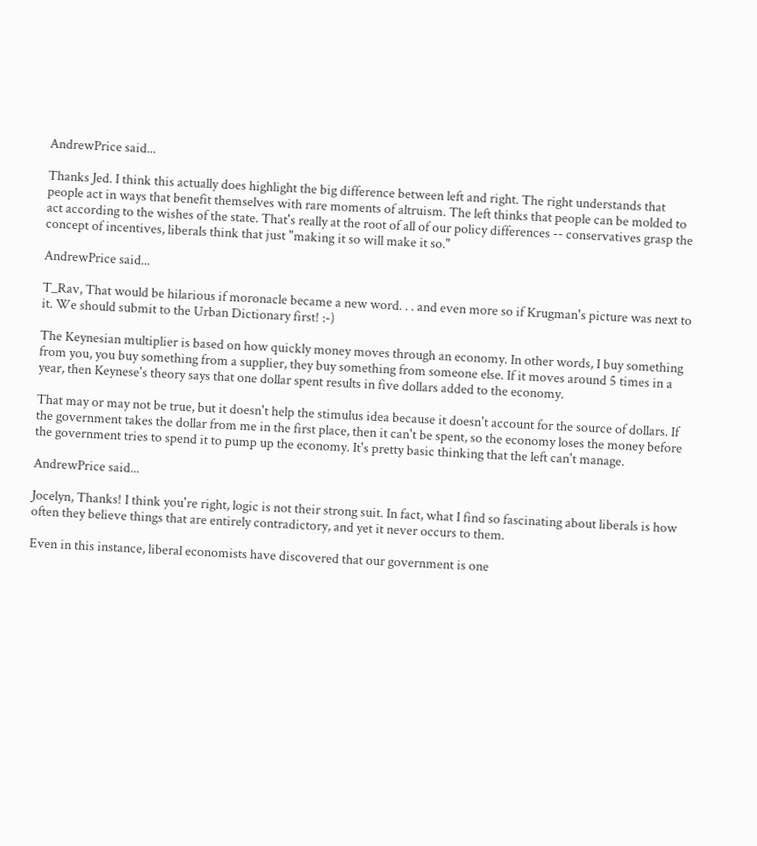AndrewPrice said...

Thanks Jed. I think this actually does highlight the big difference between left and right. The right understands that people act in ways that benefit themselves with rare moments of altruism. The left thinks that people can be molded to act according to the wishes of the state. That's really at the root of all of our policy differences -- conservatives grasp the concept of incentives, liberals think that just "making it so will make it so."

AndrewPrice said...

T_Rav, That would be hilarious if moronacle became a new word. . . and even more so if Krugman's picture was next to it. We should submit to the Urban Dictionary first! :-)

The Keynesian multiplier is based on how quickly money moves through an economy. In other words, I buy something from you, you buy something from a supplier, they buy something from someone else. If it moves around 5 times in a year, then Keynese's theory says that one dollar spent results in five dollars added to the economy.

That may or may not be true, but it doesn't help the stimulus idea because it doesn't account for the source of dollars. If the government takes the dollar from me in the first place, then it can't be spent, so the economy loses the money before the government tries to spend it to pump up the economy. It's pretty basic thinking that the left can't manage.

AndrewPrice said...

Jocelyn, Thanks! I think you're right, logic is not their strong suit. In fact, what I find so fascinating about liberals is how often they believe things that are entirely contradictory, and yet it never occurs to them.

Even in this instance, liberal economists have discovered that our government is one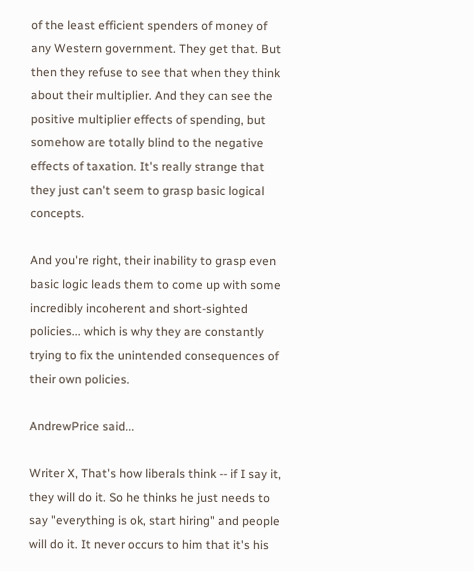of the least efficient spenders of money of any Western government. They get that. But then they refuse to see that when they think about their multiplier. And they can see the positive multiplier effects of spending, but somehow are totally blind to the negative effects of taxation. It's really strange that they just can't seem to grasp basic logical concepts.

And you're right, their inability to grasp even basic logic leads them to come up with some incredibly incoherent and short-sighted policies... which is why they are constantly trying to fix the unintended consequences of their own policies.

AndrewPrice said...

Writer X, That's how liberals think -- if I say it, they will do it. So he thinks he just needs to say "everything is ok, start hiring" and people will do it. It never occurs to him that it's his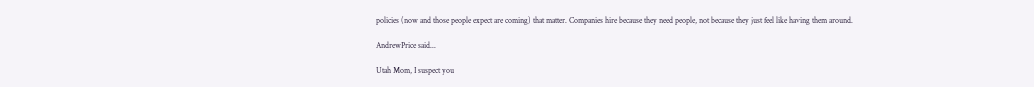policies (now and those people expect are coming) that matter. Companies hire because they need people, not because they just feel like having them around.

AndrewPrice said...

Utah Mom, I suspect you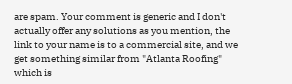are spam. Your comment is generic and I don't actually offer any solutions as you mention, the link to your name is to a commercial site, and we get something similar from "Atlanta Roofing" which is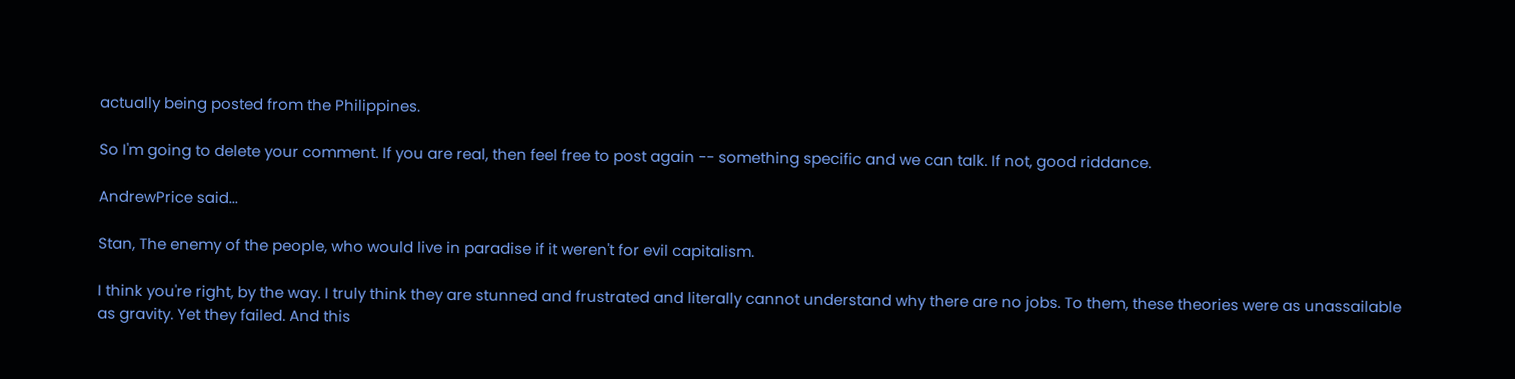actually being posted from the Philippines.

So I'm going to delete your comment. If you are real, then feel free to post again -- something specific and we can talk. If not, good riddance.

AndrewPrice said...

Stan, The enemy of the people, who would live in paradise if it weren't for evil capitalism.

I think you're right, by the way. I truly think they are stunned and frustrated and literally cannot understand why there are no jobs. To them, these theories were as unassailable as gravity. Yet they failed. And this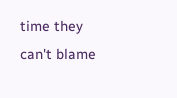time they can't blame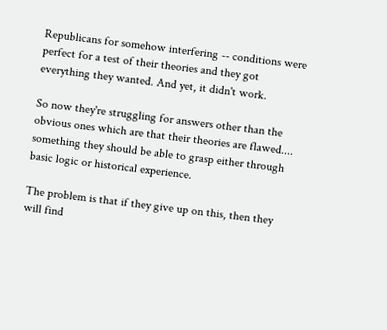Republicans for somehow interfering -- conditions were perfect for a test of their theories and they got everything they wanted. And yet, it didn't work.

So now they're struggling for answers other than the obvious ones which are that their theories are flawed.... something they should be able to grasp either through basic logic or historical experience.

The problem is that if they give up on this, then they will find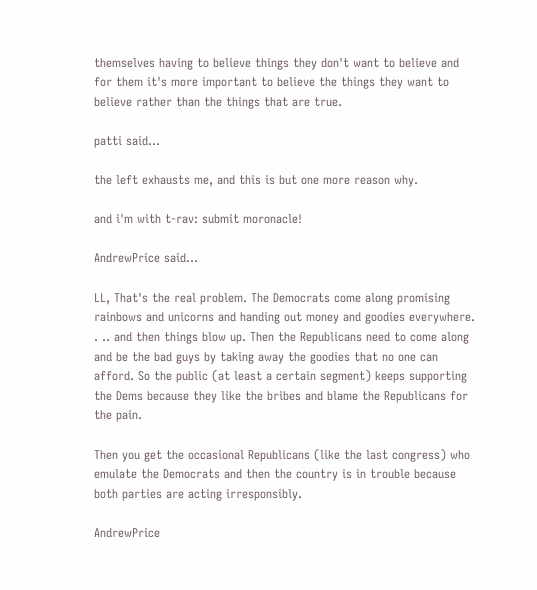themselves having to believe things they don't want to believe and for them it's more important to believe the things they want to believe rather than the things that are true.

patti said...

the left exhausts me, and this is but one more reason why.

and i'm with t-rav: submit moronacle!

AndrewPrice said...

LL, That's the real problem. The Democrats come along promising rainbows and unicorns and handing out money and goodies everywhere. . .. and then things blow up. Then the Republicans need to come along and be the bad guys by taking away the goodies that no one can afford. So the public (at least a certain segment) keeps supporting the Dems because they like the bribes and blame the Republicans for the pain.

Then you get the occasional Republicans (like the last congress) who emulate the Democrats and then the country is in trouble because both parties are acting irresponsibly.

AndrewPrice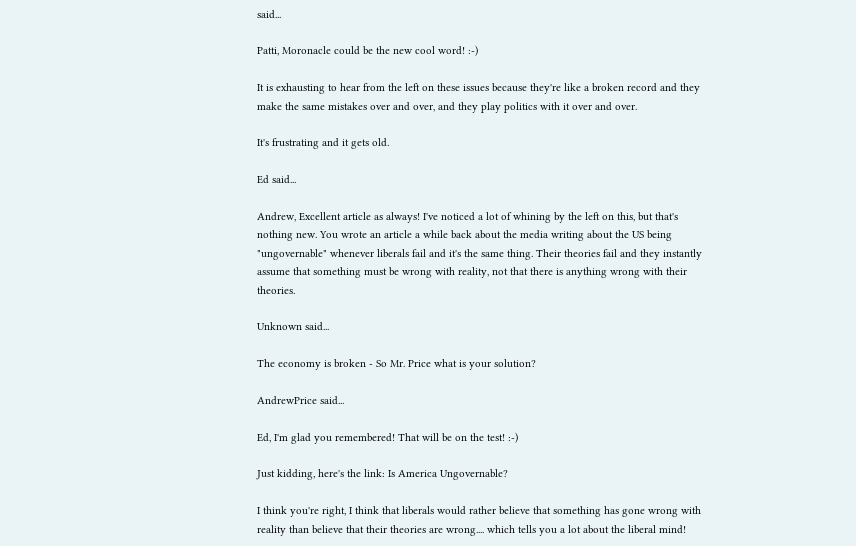said...

Patti, Moronacle could be the new cool word! :-)

It is exhausting to hear from the left on these issues because they're like a broken record and they make the same mistakes over and over, and they play politics with it over and over.

It's frustrating and it gets old.

Ed said...

Andrew, Excellent article as always! I've noticed a lot of whining by the left on this, but that's nothing new. You wrote an article a while back about the media writing about the US being "ungovernable" whenever liberals fail and it's the same thing. Their theories fail and they instantly assume that something must be wrong with reality, not that there is anything wrong with their theories.

Unknown said...

The economy is broken - So Mr. Price what is your solution?

AndrewPrice said...

Ed, I'm glad you remembered! That will be on the test! :-)

Just kidding, here's the link: Is America Ungovernable?

I think you're right, I think that liberals would rather believe that something has gone wrong with reality than believe that their theories are wrong.... which tells you a lot about the liberal mind!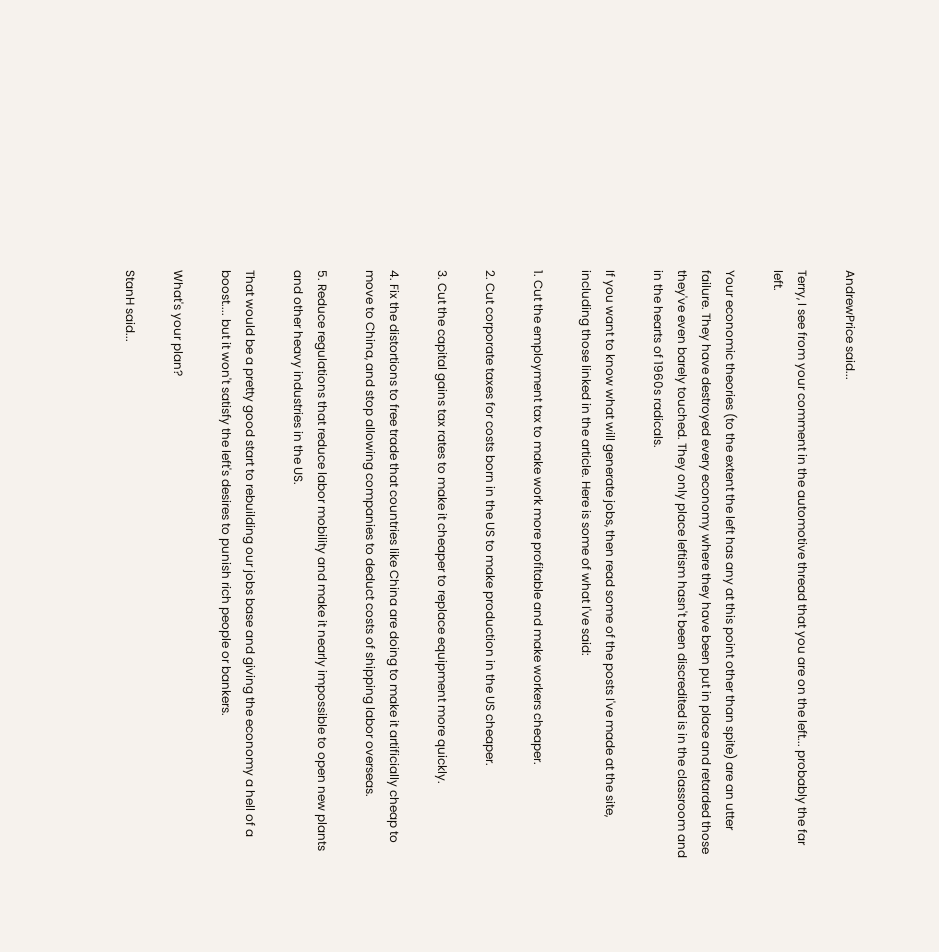AndrewPrice said...

Terry, I see from your comment in the automotive thread that you are on the left... probably the far left.

Your economic theories (to the extent the left has any at this point other than spite) are an utter failure. They have destroyed every economy where they have been put in place and retarded those they've even barely touched. They only place leftism hasn't been discredited is in the classroom and in the hearts of 1960s radicals.

If you want to know what will generate jobs, then read some of the posts I've made at the site, including those linked in the article. Here is some of what I've said:

1. Cut the employment tax to make work more profitable and make workers cheaper.

2. Cut corporate taxes for costs born in the US to make production in the US cheaper.

3. Cut the capital gains tax rates to make it cheaper to replace equipment more quickly.

4. Fix the distortions to free trade that countries like China are doing to make it artificially cheap to move to China, and stop allowing companies to deduct costs of shipping labor overseas.

5. Reduce regulations that reduce labor mobility and make it nearly impossible to open new plants and other heavy industries in the US.

That would be a pretty good start to rebuilding our jobs base and giving the economy a hell of a boost.... but it won't satisfy the left's desires to punish rich people or bankers.

What's your plan?

StanH said...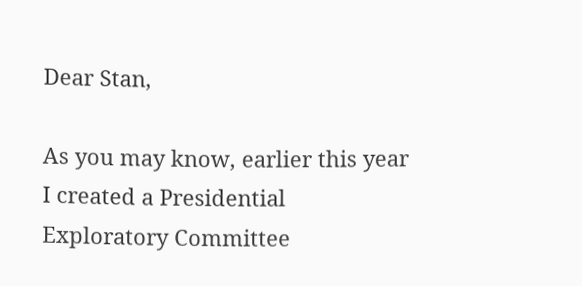Dear Stan,

As you may know, earlier this year I created a Presidential Exploratory Committee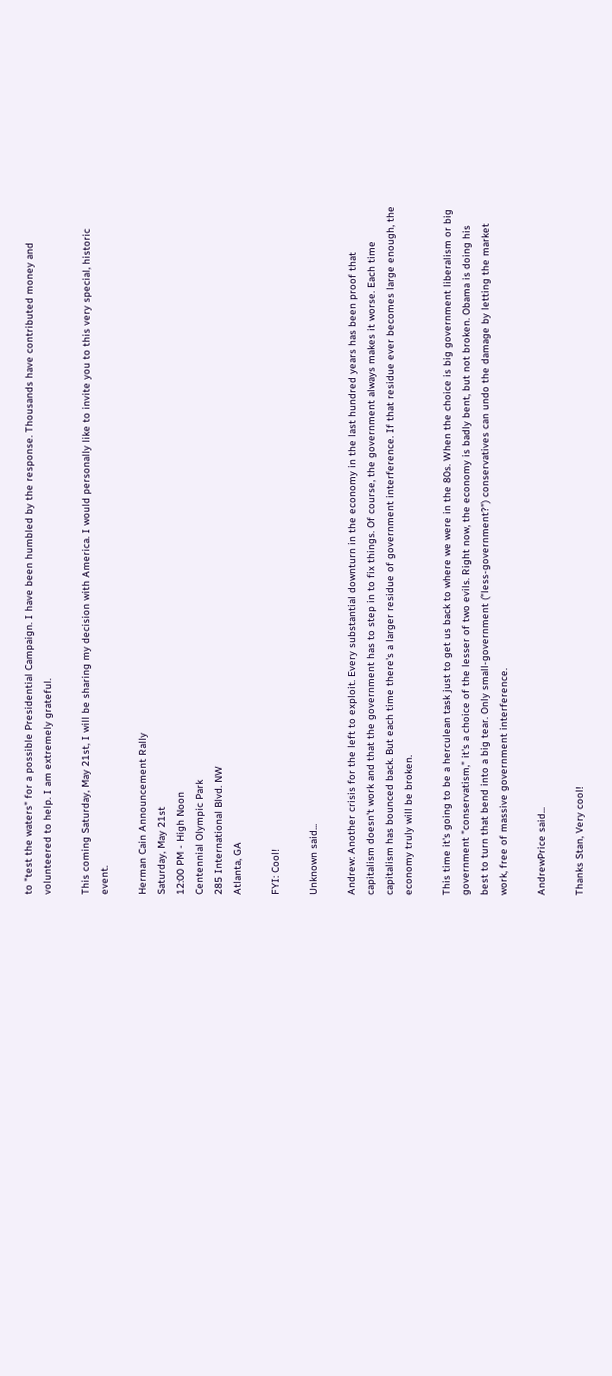to "test the waters" for a possible Presidential Campaign. I have been humbled by the response. Thousands have contributed money and volunteered to help. I am extremely grateful.

This coming Saturday, May 21st, I will be sharing my decision with America. I would personally like to invite you to this very special, historic event.

Herman Cain Announcement Rally
Saturday, May 21st
12:00 PM - High Noon
Centennial Olympic Park
285 International Blvd. NW
Atlanta, GA

FYI: Cool!

Unknown said...

Andrew: Another crisis for the left to exploit. Every substantial downturn in the economy in the last hundred years has been proof that capitalism doesn't work and that the government has to step in to fix things. Of course, the government always makes it worse. Each time capitalism has bounced back. But each time there's a larger residue of government interference. If that residue ever becomes large enough, the economy truly will be broken.

This time it's going to be a herculean task just to get us back to where we were in the 80s. When the choice is big government liberalism or big government "conservatism," it's a choice of the lesser of two evils. Right now, the economy is badly bent, but not broken. Obama is doing his best to turn that bend into a big tear. Only small-government ("less-government?") conservatives can undo the damage by letting the market work, free of massive government interference.

AndrewPrice said...

Thanks Stan, Very cool!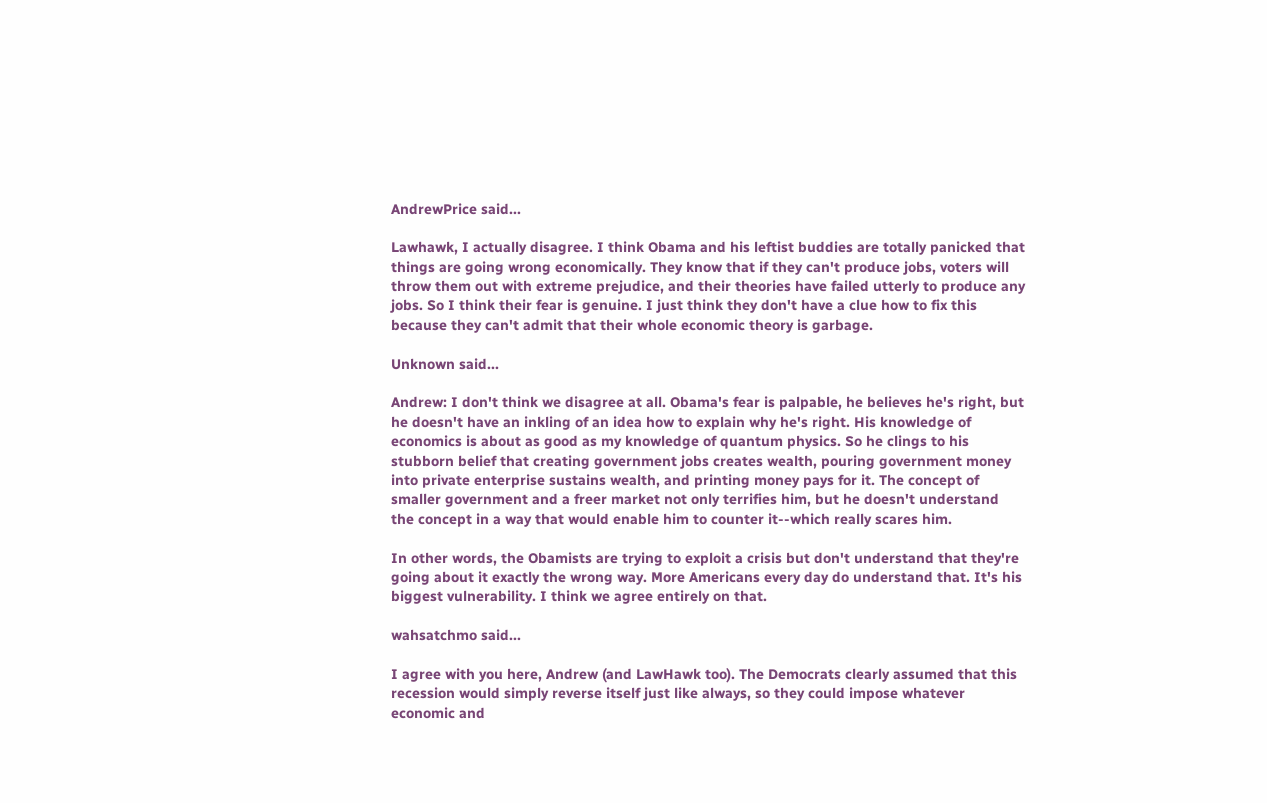AndrewPrice said...

Lawhawk, I actually disagree. I think Obama and his leftist buddies are totally panicked that things are going wrong economically. They know that if they can't produce jobs, voters will throw them out with extreme prejudice, and their theories have failed utterly to produce any jobs. So I think their fear is genuine. I just think they don't have a clue how to fix this because they can't admit that their whole economic theory is garbage.

Unknown said...

Andrew: I don't think we disagree at all. Obama's fear is palpable, he believes he's right, but he doesn't have an inkling of an idea how to explain why he's right. His knowledge of economics is about as good as my knowledge of quantum physics. So he clings to his stubborn belief that creating government jobs creates wealth, pouring government money into private enterprise sustains wealth, and printing money pays for it. The concept of smaller government and a freer market not only terrifies him, but he doesn't understand the concept in a way that would enable him to counter it--which really scares him.

In other words, the Obamists are trying to exploit a crisis but don't understand that they're going about it exactly the wrong way. More Americans every day do understand that. It's his biggest vulnerability. I think we agree entirely on that.

wahsatchmo said...

I agree with you here, Andrew (and LawHawk too). The Democrats clearly assumed that this recession would simply reverse itself just like always, so they could impose whatever economic and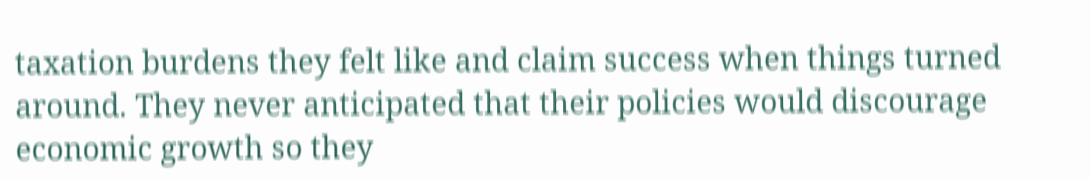taxation burdens they felt like and claim success when things turned around. They never anticipated that their policies would discourage economic growth so they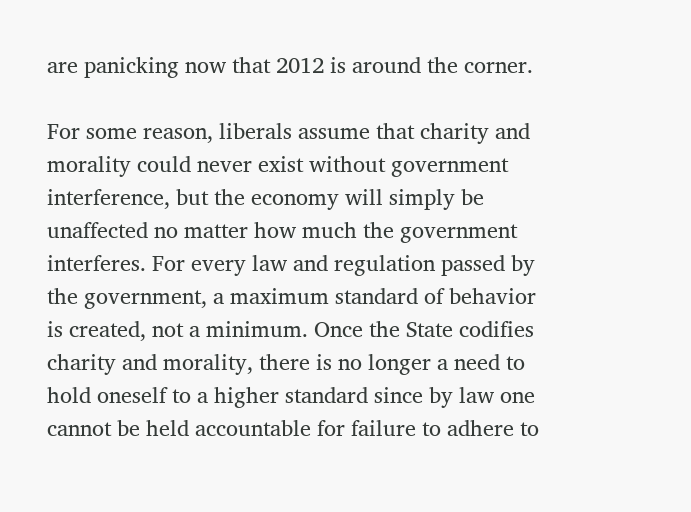are panicking now that 2012 is around the corner.

For some reason, liberals assume that charity and morality could never exist without government interference, but the economy will simply be unaffected no matter how much the government interferes. For every law and regulation passed by the government, a maximum standard of behavior is created, not a minimum. Once the State codifies charity and morality, there is no longer a need to hold oneself to a higher standard since by law one cannot be held accountable for failure to adhere to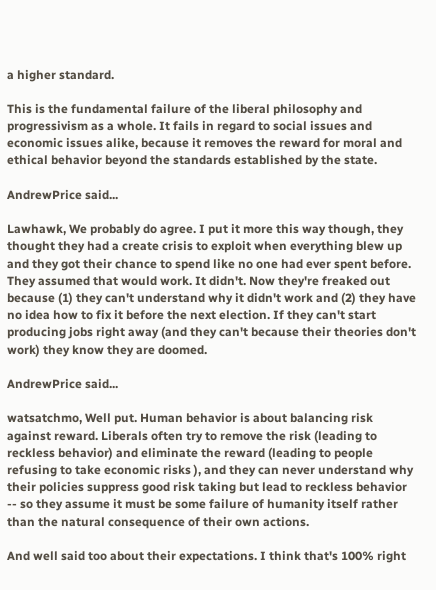a higher standard.

This is the fundamental failure of the liberal philosophy and progressivism as a whole. It fails in regard to social issues and economic issues alike, because it removes the reward for moral and ethical behavior beyond the standards established by the state.

AndrewPrice said...

Lawhawk, We probably do agree. I put it more this way though, they thought they had a create crisis to exploit when everything blew up and they got their chance to spend like no one had ever spent before. They assumed that would work. It didn't. Now they're freaked out because (1) they can't understand why it didn't work and (2) they have no idea how to fix it before the next election. If they can't start producing jobs right away (and they can't because their theories don't work) they know they are doomed.

AndrewPrice said...

watsatchmo, Well put. Human behavior is about balancing risk against reward. Liberals often try to remove the risk (leading to reckless behavior) and eliminate the reward (leading to people refusing to take economic risks ), and they can never understand why their policies suppress good risk taking but lead to reckless behavior -- so they assume it must be some failure of humanity itself rather than the natural consequence of their own actions.

And well said too about their expectations. I think that's 100% right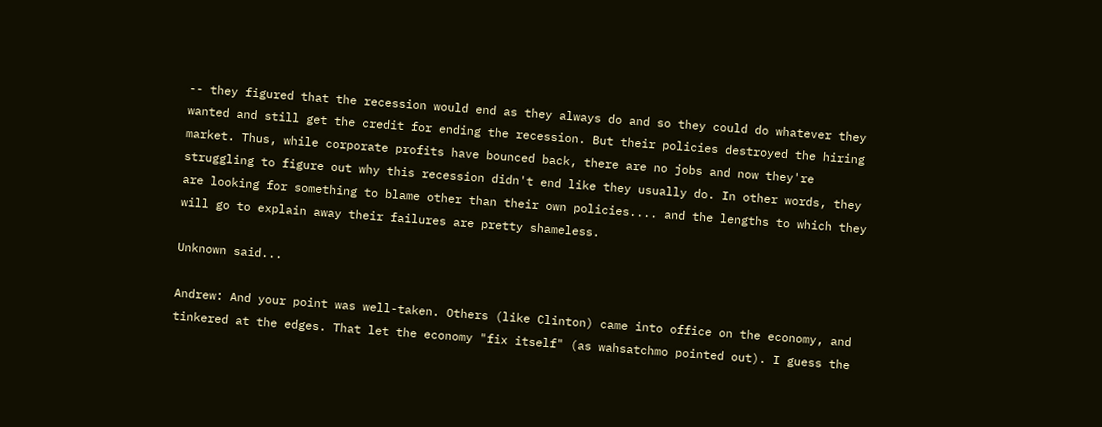-- they figured that the recession would end as they always do and so they could do whatever they wanted and still get the credit for ending the recession. But their policies destroyed the hiring market. Thus, while corporate profits have bounced back, there are no jobs and now they're struggling to figure out why this recession didn't end like they usually do. In other words, they are looking for something to blame other than their own policies.... and the lengths to which they will go to explain away their failures are pretty shameless.

Unknown said...

Andrew: And your point was well-taken. Others (like Clinton) came into office on the economy, and tinkered at the edges. That let the economy "fix itself" (as wahsatchmo pointed out). I guess the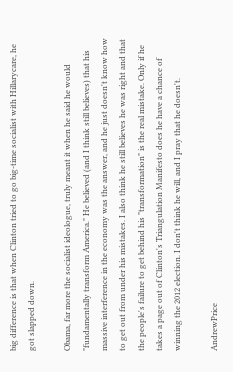big difference is that when Clinton tried to go big-time socialist with Hillarycare, he got slapped down.

Obama, far more the socialist ideologue, truly meant it when he said he would "fundamentally transform America." He believed (and I think still believes) that his massive interference in the economy was the answer, and he just doesn't know how to get out from under his mistakes. I also think he still believes he was right and that the people's failure to get behind his "transformation" is the real mistake. Only if he takes a page out of Clinton's Triangulation Manifesto does he have a chance of winning the 2012 election. I don't think he will, and I pray that he doesn't.

AndrewPrice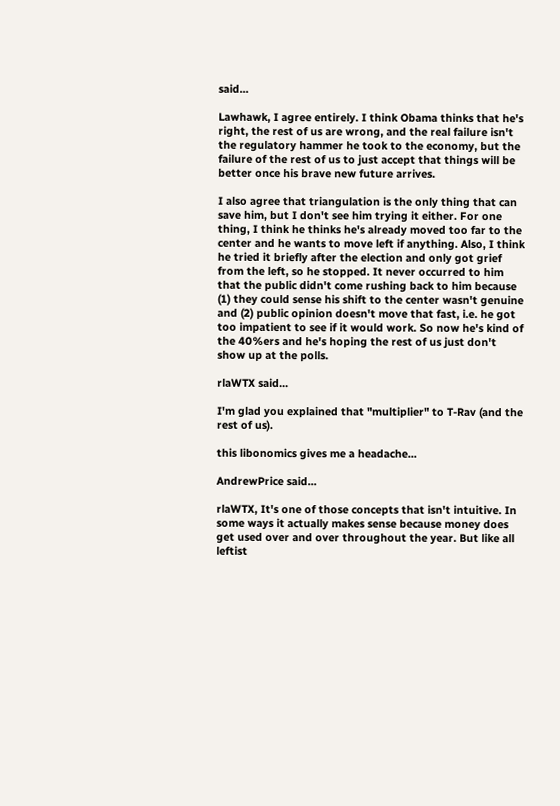said...

Lawhawk, I agree entirely. I think Obama thinks that he's right, the rest of us are wrong, and the real failure isn't the regulatory hammer he took to the economy, but the failure of the rest of us to just accept that things will be better once his brave new future arrives.

I also agree that triangulation is the only thing that can save him, but I don't see him trying it either. For one thing, I think he thinks he's already moved too far to the center and he wants to move left if anything. Also, I think he tried it briefly after the election and only got grief from the left, so he stopped. It never occurred to him that the public didn't come rushing back to him because (1) they could sense his shift to the center wasn't genuine and (2) public opinion doesn't move that fast, i.e. he got too impatient to see if it would work. So now he's kind of the 40%ers and he's hoping the rest of us just don't show up at the polls.

rlaWTX said...

I'm glad you explained that "multiplier" to T-Rav (and the rest of us).

this libonomics gives me a headache...

AndrewPrice said...

rlaWTX, It's one of those concepts that isn't intuitive. In some ways it actually makes sense because money does get used over and over throughout the year. But like all leftist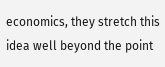economics, they stretch this idea well beyond the point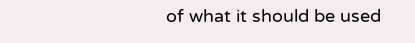of what it should be used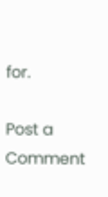for.

Post a Comment